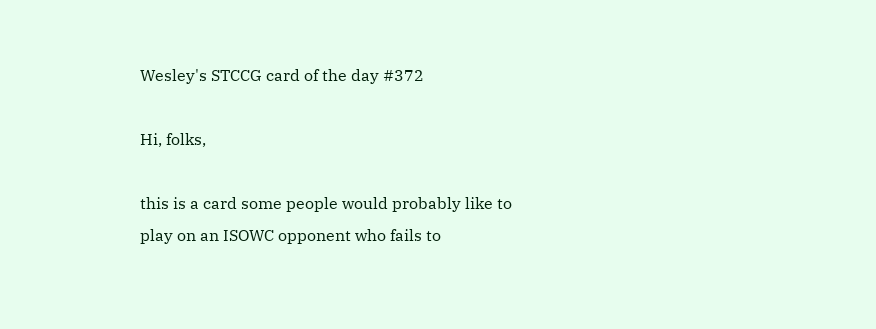Wesley's STCCG card of the day #372

Hi, folks,

this is a card some people would probably like to play on an ISOWC opponent who fails to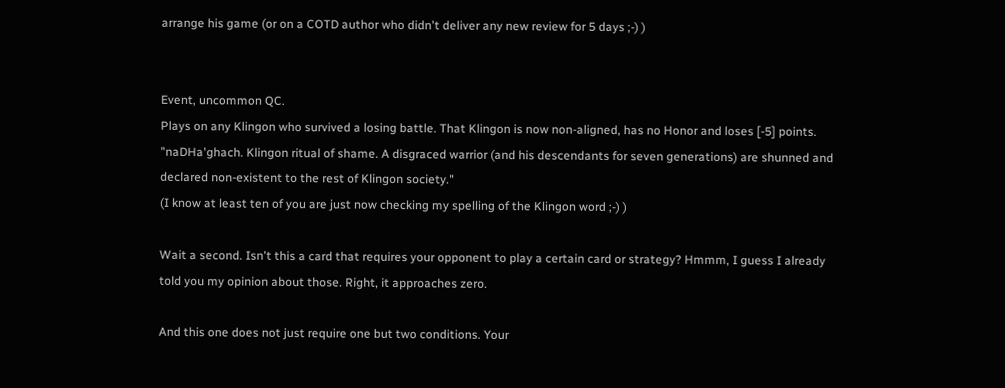arrange his game (or on a COTD author who didn't deliver any new review for 5 days ;-) )


Event, uncommon QC.
Plays on any Klingon who survived a losing battle. That Klingon is now non-aligned, has no Honor and loses [-5] points.
"naDHa'ghach. Klingon ritual of shame. A disgraced warrior (and his descendants for seven generations) are shunned and declared non-existent to the rest of Klingon society."
(I know at least ten of you are just now checking my spelling of the Klingon word ;-) )

Wait a second. Isn't this a card that requires your opponent to play a certain card or strategy? Hmmm, I guess I already told you my opinion about those. Right, it approaches zero.

And this one does not just require one but two conditions. Your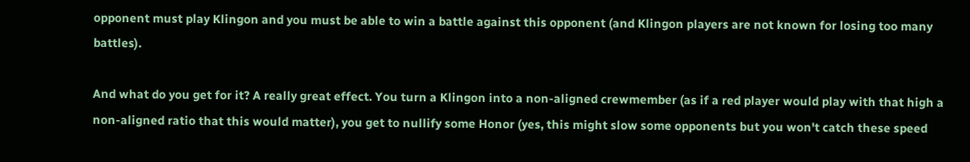opponent must play Klingon and you must be able to win a battle against this opponent (and Klingon players are not known for losing too many battles).

And what do you get for it? A really great effect. You turn a Klingon into a non-aligned crewmember (as if a red player would play with that high a non-aligned ratio that this would matter), you get to nullify some Honor (yes, this might slow some opponents but you won't catch these speed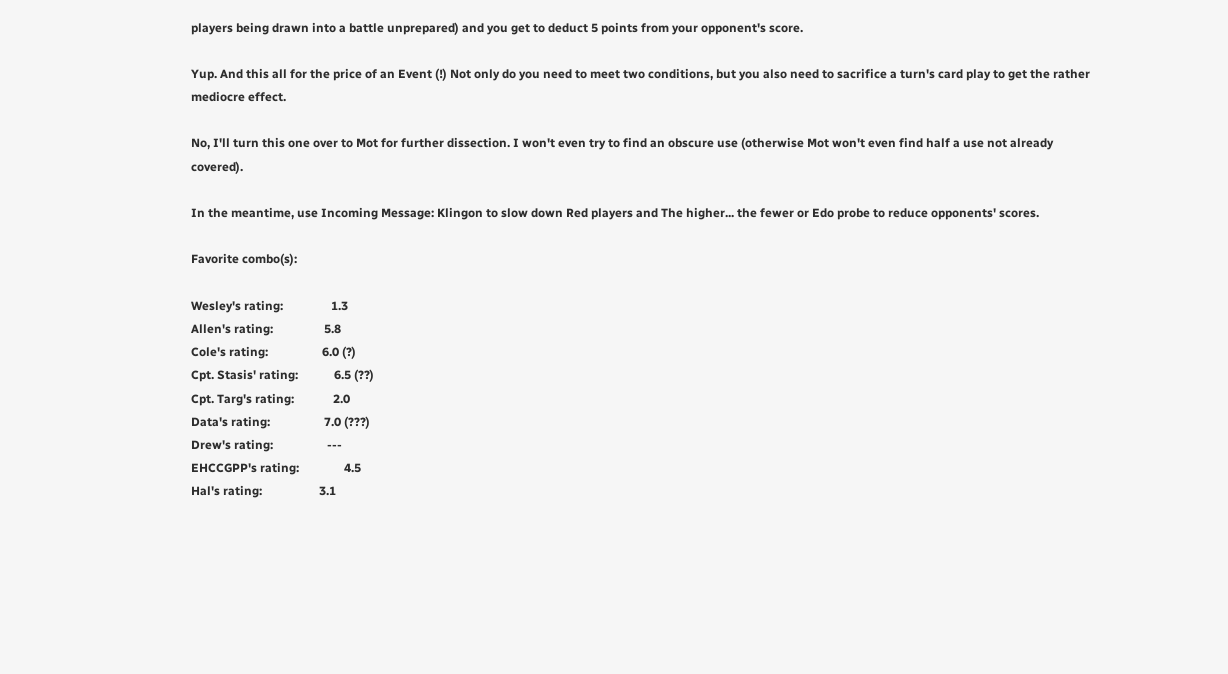players being drawn into a battle unprepared) and you get to deduct 5 points from your opponent's score.

Yup. And this all for the price of an Event (!) Not only do you need to meet two conditions, but you also need to sacrifice a turn's card play to get the rather mediocre effect.

No, I'll turn this one over to Mot for further dissection. I won't even try to find an obscure use (otherwise Mot won't even find half a use not already covered).

In the meantime, use Incoming Message: Klingon to slow down Red players and The higher... the fewer or Edo probe to reduce opponents' scores.

Favorite combo(s):

Wesley's rating:                1.3
Allen's rating:                 5.8
Cole's rating:                  6.0 (?)
Cpt. Stasis' rating:            6.5 (??)
Cpt. Targ's rating:             2.0
Data's rating:                  7.0 (???)
Drew's rating:                  ---
EHCCGPP's rating:               4.5
Hal's rating:                   3.1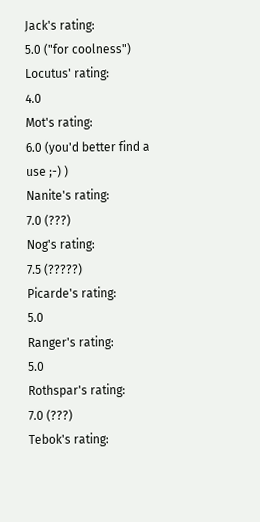Jack's rating:                  5.0 ("for coolness")
Locutus' rating:                4.0
Mot's rating:                   6.0 (you'd better find a use ;-) )
Nanite's rating:                7.0 (???)
Nog's rating:                   7.5 (?????)
Picarde's rating:               5.0
Ranger's rating:                5.0
Rothspar's rating:              7.0 (???)
Tebok's rating: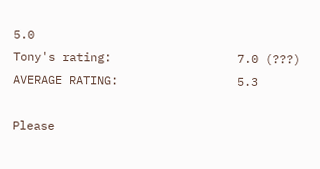5.0
Tony's rating:                  7.0 (???)
AVERAGE RATING:                 5.3

Please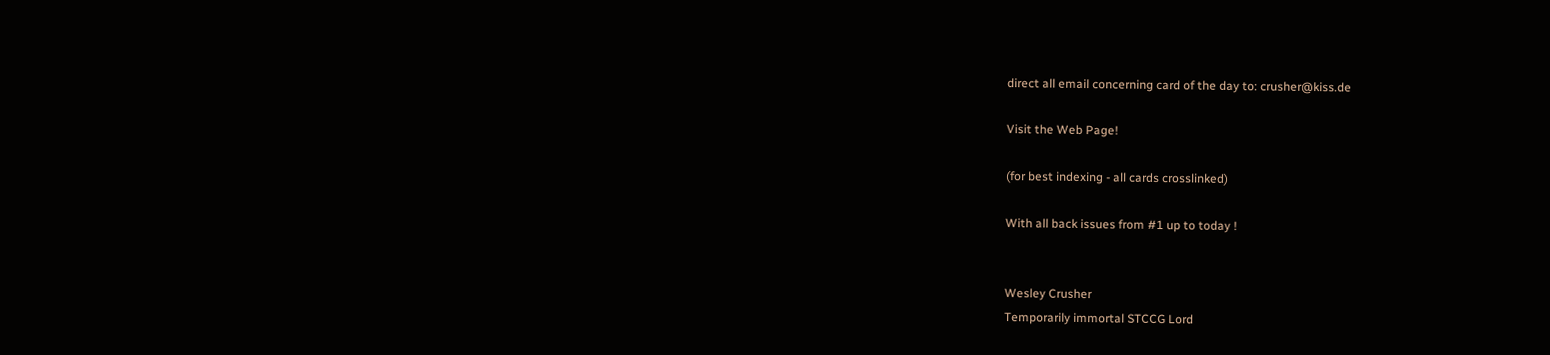direct all email concerning card of the day to: crusher@kiss.de

Visit the Web Page!

(for best indexing - all cards crosslinked)

With all back issues from #1 up to today !


Wesley Crusher
Temporarily immortal STCCG Lord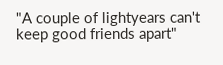"A couple of lightyears can't keep good friends apart"